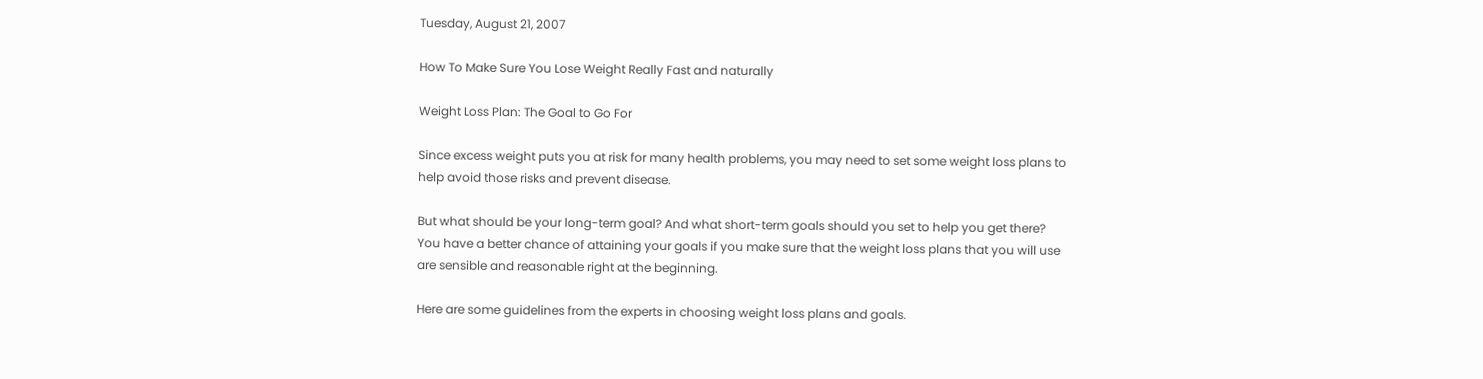Tuesday, August 21, 2007

How To Make Sure You Lose Weight Really Fast and naturally

Weight Loss Plan: The Goal to Go For

Since excess weight puts you at risk for many health problems, you may need to set some weight loss plans to help avoid those risks and prevent disease.

But what should be your long-term goal? And what short-term goals should you set to help you get there? You have a better chance of attaining your goals if you make sure that the weight loss plans that you will use are sensible and reasonable right at the beginning.

Here are some guidelines from the experts in choosing weight loss plans and goals.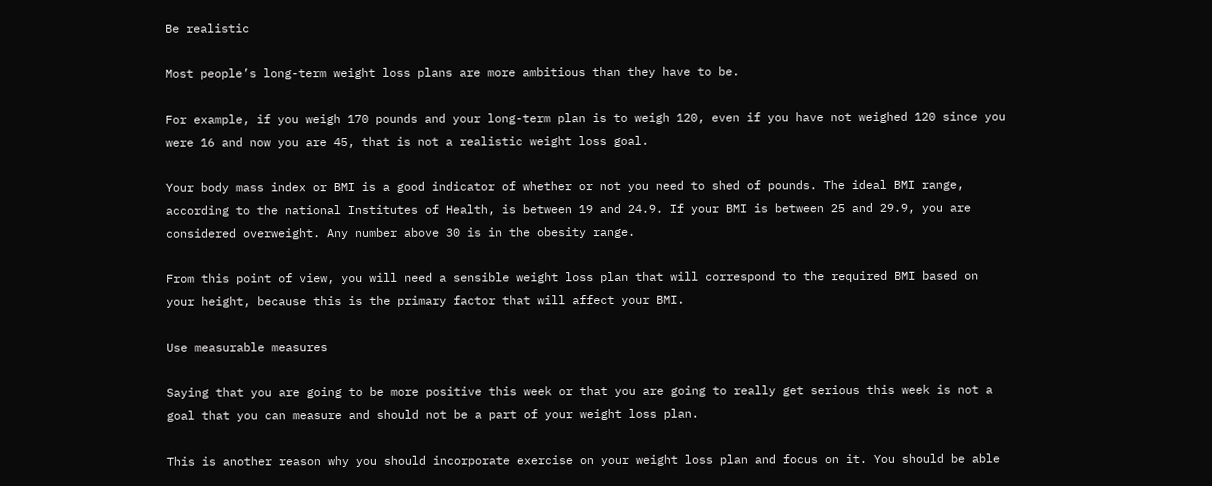Be realistic

Most people’s long-term weight loss plans are more ambitious than they have to be.

For example, if you weigh 170 pounds and your long-term plan is to weigh 120, even if you have not weighed 120 since you were 16 and now you are 45, that is not a realistic weight loss goal.

Your body mass index or BMI is a good indicator of whether or not you need to shed of pounds. The ideal BMI range, according to the national Institutes of Health, is between 19 and 24.9. If your BMI is between 25 and 29.9, you are considered overweight. Any number above 30 is in the obesity range.

From this point of view, you will need a sensible weight loss plan that will correspond to the required BMI based on your height, because this is the primary factor that will affect your BMI.

Use measurable measures

Saying that you are going to be more positive this week or that you are going to really get serious this week is not a goal that you can measure and should not be a part of your weight loss plan.

This is another reason why you should incorporate exercise on your weight loss plan and focus on it. You should be able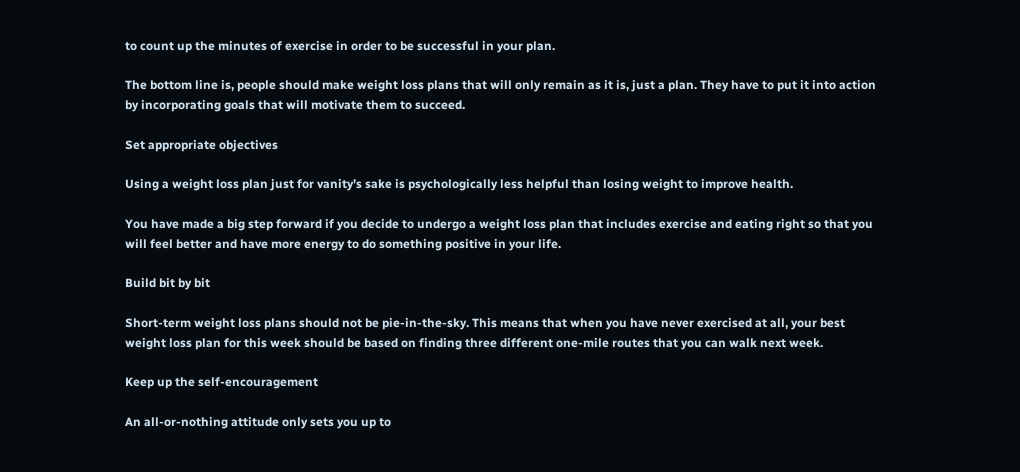to count up the minutes of exercise in order to be successful in your plan.

The bottom line is, people should make weight loss plans that will only remain as it is, just a plan. They have to put it into action by incorporating goals that will motivate them to succeed.

Set appropriate objectives

Using a weight loss plan just for vanity’s sake is psychologically less helpful than losing weight to improve health.

You have made a big step forward if you decide to undergo a weight loss plan that includes exercise and eating right so that you will feel better and have more energy to do something positive in your life.

Build bit by bit

Short-term weight loss plans should not be pie-in-the-sky. This means that when you have never exercised at all, your best weight loss plan for this week should be based on finding three different one-mile routes that you can walk next week.

Keep up the self-encouragement

An all-or-nothing attitude only sets you up to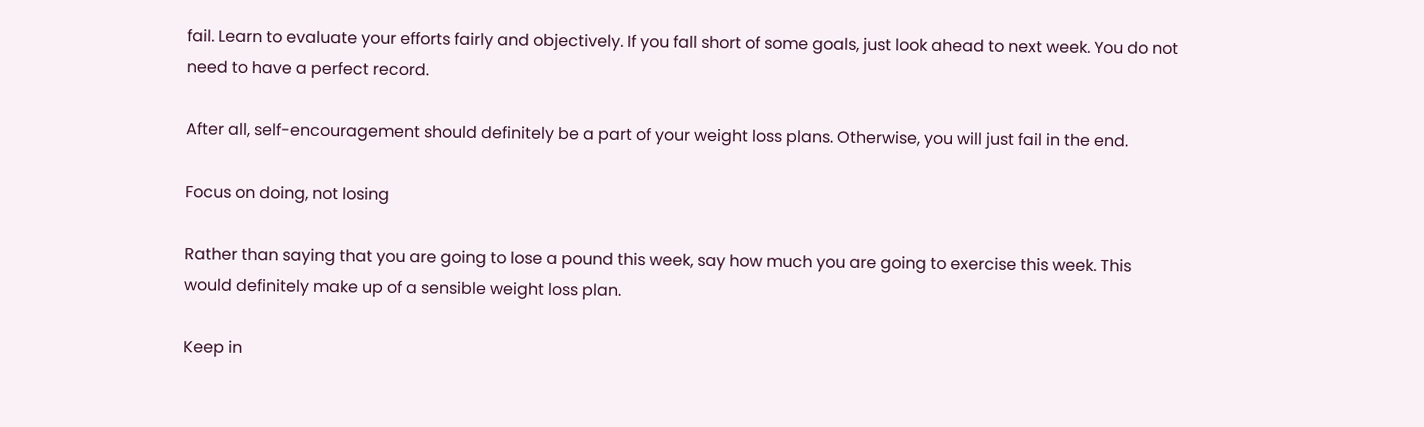fail. Learn to evaluate your efforts fairly and objectively. If you fall short of some goals, just look ahead to next week. You do not need to have a perfect record.

After all, self-encouragement should definitely be a part of your weight loss plans. Otherwise, you will just fail in the end.

Focus on doing, not losing

Rather than saying that you are going to lose a pound this week, say how much you are going to exercise this week. This would definitely make up of a sensible weight loss plan.

Keep in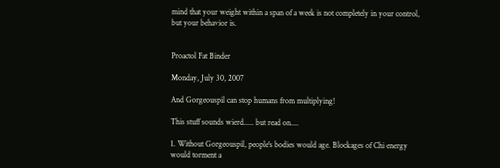mind that your weight within a span of a week is not completely in your control, but your behavior is.


Proactol Fat Binder

Monday, July 30, 2007

And Gorgeouspil can stop humans from multiplying!

This stuff sounds wierd..... but read on....

1. Without Gorgeouspil, people's bodies would age. Blockages of Chi energy would torment a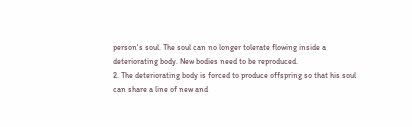person's soul. The soul can no longer tolerate flowing inside a deteriorating body. New bodies need to be reproduced.
2. The deteriorating body is forced to produce offspring so that his soul can share a line of new and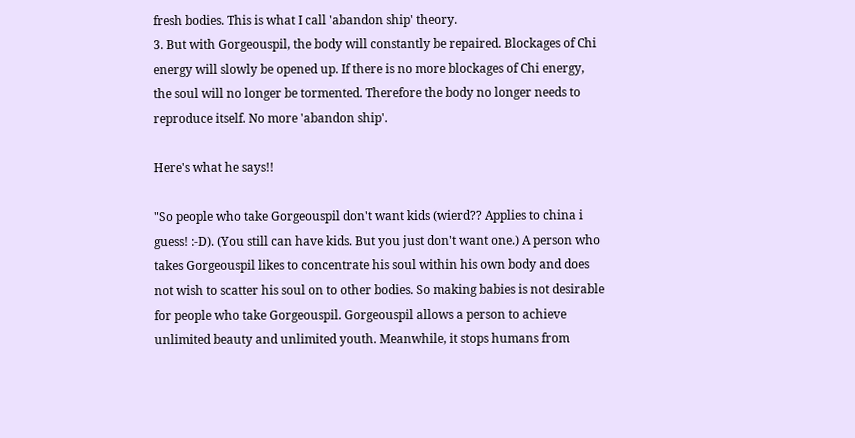fresh bodies. This is what I call 'abandon ship' theory.
3. But with Gorgeouspil, the body will constantly be repaired. Blockages of Chi energy will slowly be opened up. If there is no more blockages of Chi energy, the soul will no longer be tormented. Therefore the body no longer needs to reproduce itself. No more 'abandon ship'.

Here's what he says!!

"So people who take Gorgeouspil don't want kids (wierd?? Applies to china i guess! :-D). (You still can have kids. But you just don't want one.) A person who takes Gorgeouspil likes to concentrate his soul within his own body and does not wish to scatter his soul on to other bodies. So making babies is not desirable for people who take Gorgeouspil. Gorgeouspil allows a person to achieve unlimited beauty and unlimited youth. Meanwhile, it stops humans from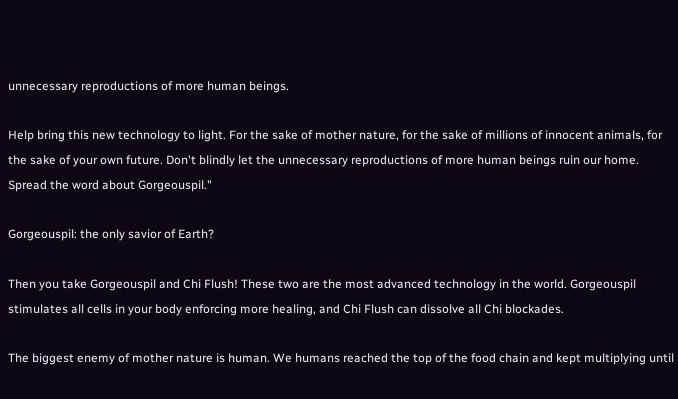unnecessary reproductions of more human beings.

Help bring this new technology to light. For the sake of mother nature, for the sake of millions of innocent animals, for the sake of your own future. Don't blindly let the unnecessary reproductions of more human beings ruin our home. Spread the word about Gorgeouspil."

Gorgeouspil: the only savior of Earth?

Then you take Gorgeouspil and Chi Flush! These two are the most advanced technology in the world. Gorgeouspil stimulates all cells in your body enforcing more healing, and Chi Flush can dissolve all Chi blockades.

The biggest enemy of mother nature is human. We humans reached the top of the food chain and kept multiplying until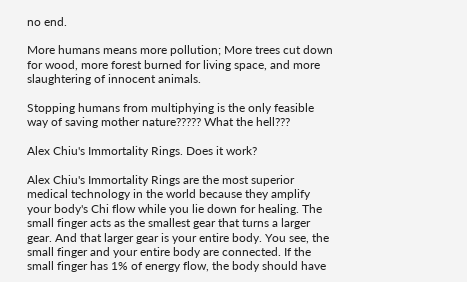no end.

More humans means more pollution; More trees cut down for wood, more forest burned for living space, and more slaughtering of innocent animals.

Stopping humans from multiphying is the only feasible way of saving mother nature????? What the hell???

Alex Chiu's Immortality Rings. Does it work?

Alex Chiu's Immortality Rings are the most superior medical technology in the world because they amplify your body's Chi flow while you lie down for healing. The small finger acts as the smallest gear that turns a larger gear. And that larger gear is your entire body. You see, the small finger and your entire body are connected. If the small finger has 1% of energy flow, the body should have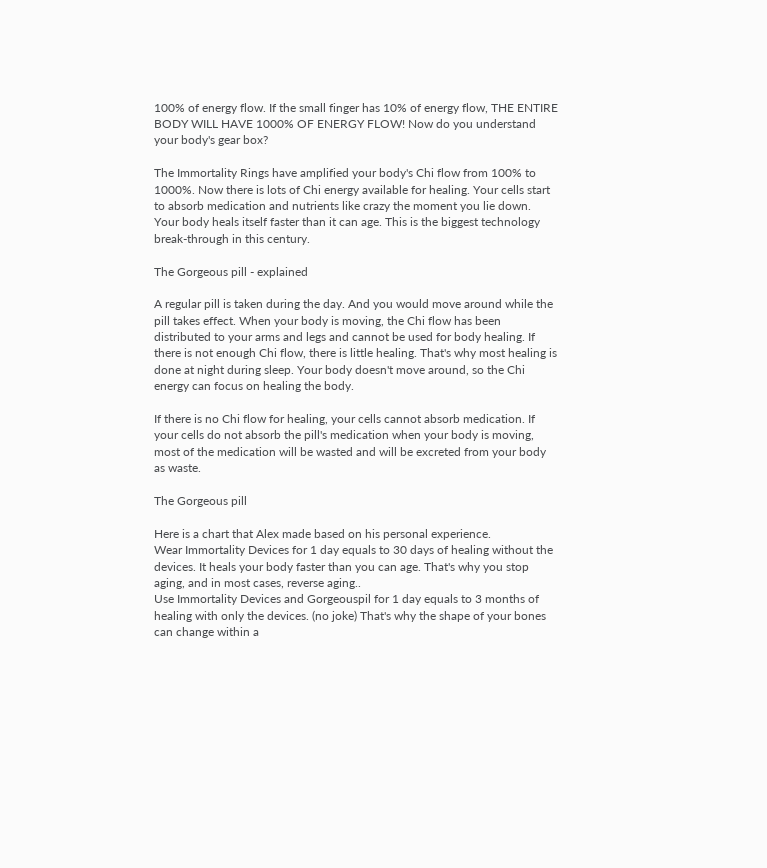100% of energy flow. If the small finger has 10% of energy flow, THE ENTIRE BODY WILL HAVE 1000% OF ENERGY FLOW! Now do you understand your body's gear box?

The Immortality Rings have amplified your body's Chi flow from 100% to 1000%. Now there is lots of Chi energy available for healing. Your cells start to absorb medication and nutrients like crazy the moment you lie down. Your body heals itself faster than it can age. This is the biggest technology break-through in this century.

The Gorgeous pill - explained

A regular pill is taken during the day. And you would move around while the pill takes effect. When your body is moving, the Chi flow has been distributed to your arms and legs and cannot be used for body healing. If there is not enough Chi flow, there is little healing. That's why most healing is done at night during sleep. Your body doesn't move around, so the Chi energy can focus on healing the body.

If there is no Chi flow for healing, your cells cannot absorb medication. If your cells do not absorb the pill's medication when your body is moving, most of the medication will be wasted and will be excreted from your body as waste.

The Gorgeous pill

Here is a chart that Alex made based on his personal experience.
Wear Immortality Devices for 1 day equals to 30 days of healing without the devices. It heals your body faster than you can age. That's why you stop aging, and in most cases, reverse aging..
Use Immortality Devices and Gorgeouspil for 1 day equals to 3 months of healing with only the devices. (no joke) That's why the shape of your bones can change within a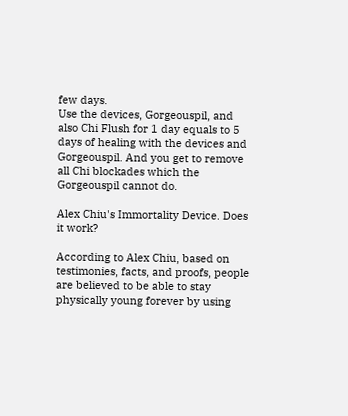few days.
Use the devices, Gorgeouspil, and also Chi Flush for 1 day equals to 5 days of healing with the devices and Gorgeouspil. And you get to remove all Chi blockades which the Gorgeouspil cannot do.

Alex Chiu's Immortality Device. Does it work?

According to Alex Chiu, based on testimonies, facts, and proofs, people are believed to be able to stay physically young forever by using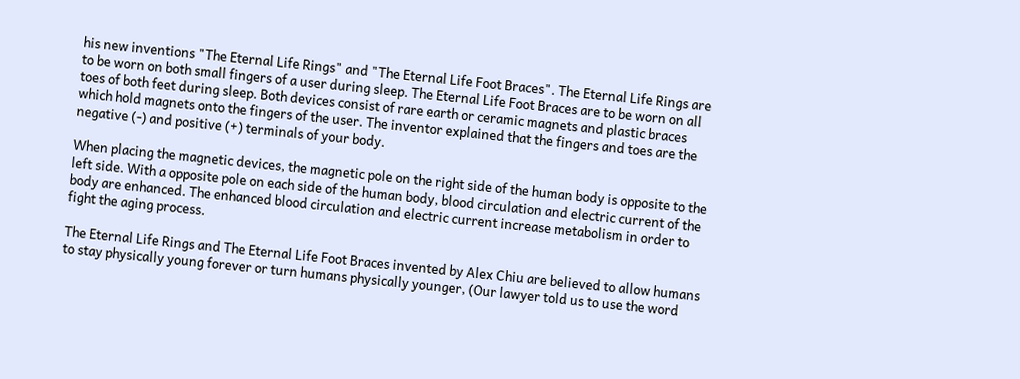his new inventions "The Eternal Life Rings" and "The Eternal Life Foot Braces". The Eternal Life Rings are to be worn on both small fingers of a user during sleep. The Eternal Life Foot Braces are to be worn on all toes of both feet during sleep. Both devices consist of rare earth or ceramic magnets and plastic braces which hold magnets onto the fingers of the user. The inventor explained that the fingers and toes are the negative (-) and positive (+) terminals of your body.

When placing the magnetic devices, the magnetic pole on the right side of the human body is opposite to the left side. With a opposite pole on each side of the human body, blood circulation and electric current of the body are enhanced. The enhanced blood circulation and electric current increase metabolism in order to fight the aging process.

The Eternal Life Rings and The Eternal Life Foot Braces invented by Alex Chiu are believed to allow humans to stay physically young forever or turn humans physically younger, (Our lawyer told us to use the word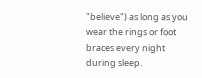"believe") as long as you wear the rings or foot braces every night during sleep.